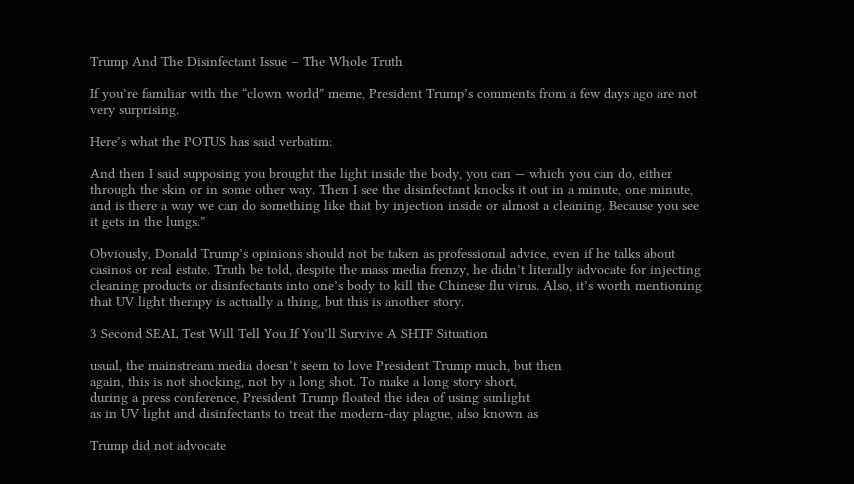Trump And The Disinfectant Issue – The Whole Truth

If you’re familiar with the “clown world” meme, President Trump’s comments from a few days ago are not very surprising.

Here’s what the POTUS has said verbatim:

And then I said supposing you brought the light inside the body, you can — which you can do, either through the skin or in some other way. Then I see the disinfectant knocks it out in a minute, one minute, and is there a way we can do something like that by injection inside or almost a cleaning. Because you see it gets in the lungs.”

Obviously, Donald Trump’s opinions should not be taken as professional advice, even if he talks about casinos or real estate. Truth be told, despite the mass media frenzy, he didn’t literally advocate for injecting cleaning products or disinfectants into one’s body to kill the Chinese flu virus. Also, it’s worth mentioning that UV light therapy is actually a thing, but this is another story.

3 Second SEAL Test Will Tell You If You’ll Survive A SHTF Situation

usual, the mainstream media doesn’t seem to love President Trump much, but then
again, this is not shocking, not by a long shot. To make a long story short,
during a press conference, President Trump floated the idea of using sunlight
as in UV light and disinfectants to treat the modern-day plague, also known as

Trump did not advocate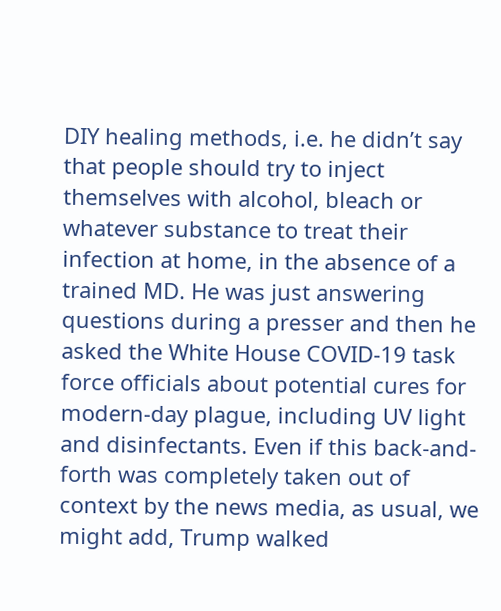DIY healing methods, i.e. he didn’t say that people should try to inject themselves with alcohol, bleach or whatever substance to treat their infection at home, in the absence of a trained MD. He was just answering questions during a presser and then he asked the White House COVID-19 task force officials about potential cures for modern-day plague, including UV light and disinfectants. Even if this back-and-forth was completely taken out of context by the news media, as usual, we might add, Trump walked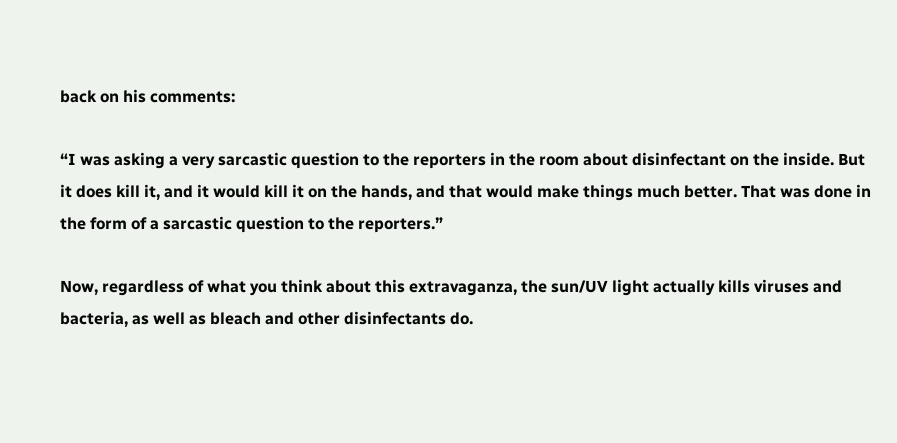back on his comments:

“I was asking a very sarcastic question to the reporters in the room about disinfectant on the inside. But it does kill it, and it would kill it on the hands, and that would make things much better. That was done in the form of a sarcastic question to the reporters.”

Now, regardless of what you think about this extravaganza, the sun/UV light actually kills viruses and bacteria, as well as bleach and other disinfectants do.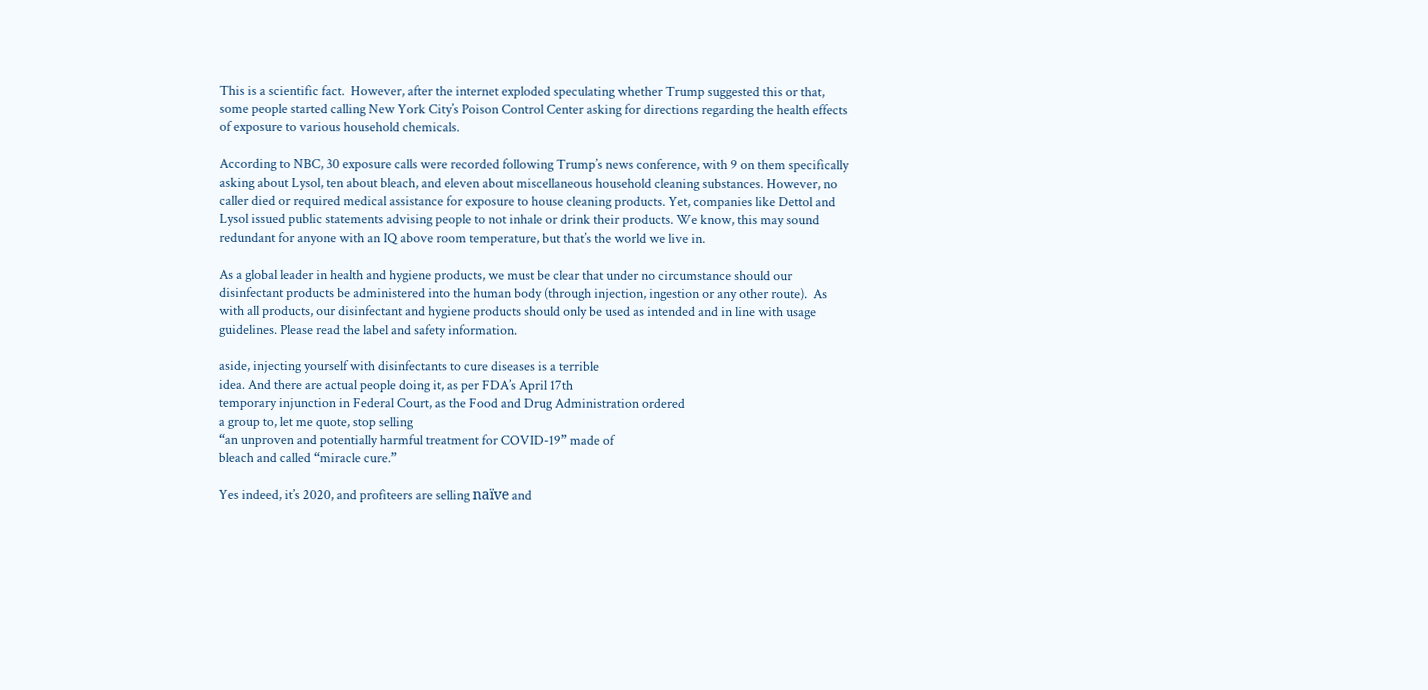This is a scientific fact.  However, after the internet exploded speculating whether Trump suggested this or that, some people started calling New York City’s Poison Control Center asking for directions regarding the health effects of exposure to various household chemicals.

According to NBC, 30 exposure calls were recorded following Trump’s news conference, with 9 on them specifically asking about Lysol, ten about bleach, and eleven about miscellaneous household cleaning substances. However, no caller died or required medical assistance for exposure to house cleaning products. Yet, companies like Dettol and Lysol issued public statements advising people to not inhale or drink their products. We know, this may sound redundant for anyone with an IQ above room temperature, but that’s the world we live in.

As a global leader in health and hygiene products, we must be clear that under no circumstance should our disinfectant products be administered into the human body (through injection, ingestion or any other route).  As with all products, our disinfectant and hygiene products should only be used as intended and in line with usage guidelines. Please read the label and safety information.

aside, injecting yourself with disinfectants to cure diseases is a terrible
idea. And there are actual people doing it, as per FDA’s April 17th
temporary injunction in Federal Court, as the Food and Drug Administration ordered
a group to, let me quote, stop selling
“an unproven and potentially harmful treatment for COVID-19” made of
bleach and called “miracle cure.”

Yes indeed, it’s 2020, and profiteers are selling naïve and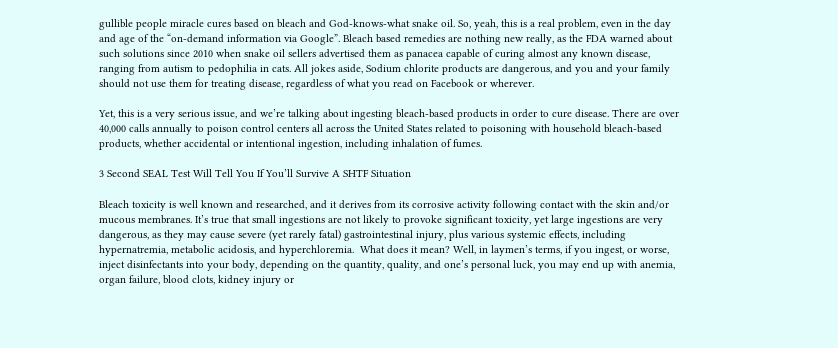gullible people miracle cures based on bleach and God-knows-what snake oil. So, yeah, this is a real problem, even in the day and age of the “on-demand information via Google”. Bleach based remedies are nothing new really, as the FDA warned about such solutions since 2010 when snake oil sellers advertised them as panacea capable of curing almost any known disease, ranging from autism to pedophilia in cats. All jokes aside, Sodium chlorite products are dangerous, and you and your family should not use them for treating disease, regardless of what you read on Facebook or wherever.

Yet, this is a very serious issue, and we’re talking about ingesting bleach-based products in order to cure disease. There are over 40,000 calls annually to poison control centers all across the United States related to poisoning with household bleach-based products, whether accidental or intentional ingestion, including inhalation of fumes.

3 Second SEAL Test Will Tell You If You’ll Survive A SHTF Situation

Bleach toxicity is well known and researched, and it derives from its corrosive activity following contact with the skin and/or mucous membranes. It’s true that small ingestions are not likely to provoke significant toxicity, yet large ingestions are very dangerous, as they may cause severe (yet rarely fatal) gastrointestinal injury, plus various systemic effects, including hypernatremia, metabolic acidosis, and hyperchloremia.  What does it mean? Well, in laymen’s terms, if you ingest, or worse, inject disinfectants into your body, depending on the quantity, quality, and one’s personal luck, you may end up with anemia, organ failure, blood clots, kidney injury or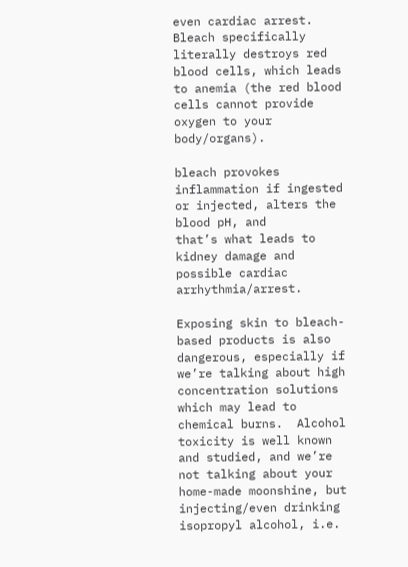even cardiac arrest. Bleach specifically literally destroys red blood cells, which leads to anemia (the red blood cells cannot provide oxygen to your body/organs).

bleach provokes inflammation if ingested or injected, alters the blood pH, and
that’s what leads to kidney damage and possible cardiac arrhythmia/arrest.

Exposing skin to bleach-based products is also dangerous, especially if we’re talking about high concentration solutions which may lead to chemical burns.  Alcohol toxicity is well known and studied, and we’re not talking about your home-made moonshine, but injecting/even drinking isopropyl alcohol, i.e.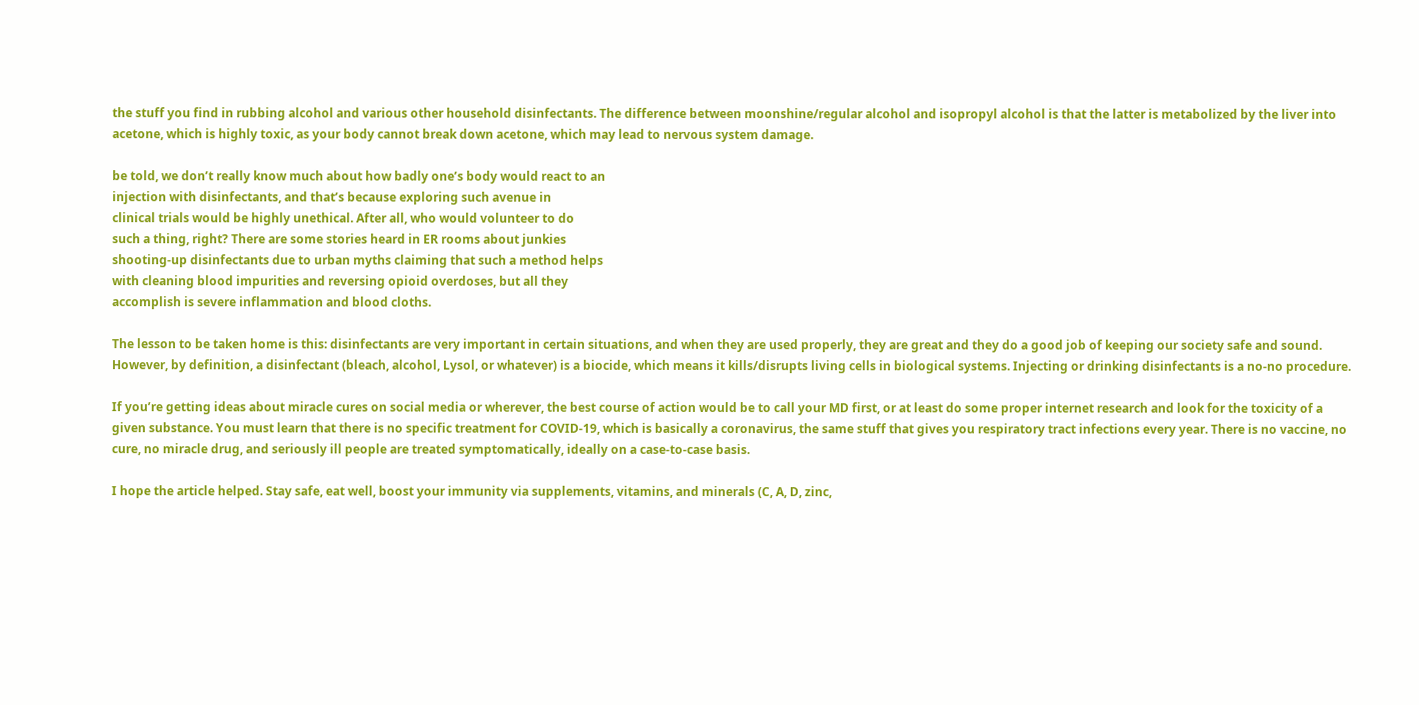the stuff you find in rubbing alcohol and various other household disinfectants. The difference between moonshine/regular alcohol and isopropyl alcohol is that the latter is metabolized by the liver into acetone, which is highly toxic, as your body cannot break down acetone, which may lead to nervous system damage.

be told, we don’t really know much about how badly one’s body would react to an
injection with disinfectants, and that’s because exploring such avenue in
clinical trials would be highly unethical. After all, who would volunteer to do
such a thing, right? There are some stories heard in ER rooms about junkies
shooting-up disinfectants due to urban myths claiming that such a method helps
with cleaning blood impurities and reversing opioid overdoses, but all they
accomplish is severe inflammation and blood cloths.

The lesson to be taken home is this: disinfectants are very important in certain situations, and when they are used properly, they are great and they do a good job of keeping our society safe and sound. However, by definition, a disinfectant (bleach, alcohol, Lysol, or whatever) is a biocide, which means it kills/disrupts living cells in biological systems. Injecting or drinking disinfectants is a no-no procedure.

If you’re getting ideas about miracle cures on social media or wherever, the best course of action would be to call your MD first, or at least do some proper internet research and look for the toxicity of a given substance. You must learn that there is no specific treatment for COVID-19, which is basically a coronavirus, the same stuff that gives you respiratory tract infections every year. There is no vaccine, no cure, no miracle drug, and seriously ill people are treated symptomatically, ideally on a case-to-case basis.

I hope the article helped. Stay safe, eat well, boost your immunity via supplements, vitamins, and minerals (C, A, D, zinc,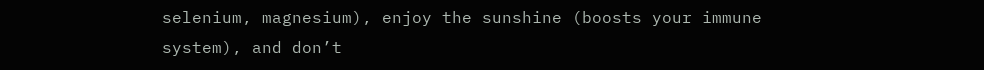selenium, magnesium), enjoy the sunshine (boosts your immune system), and don’t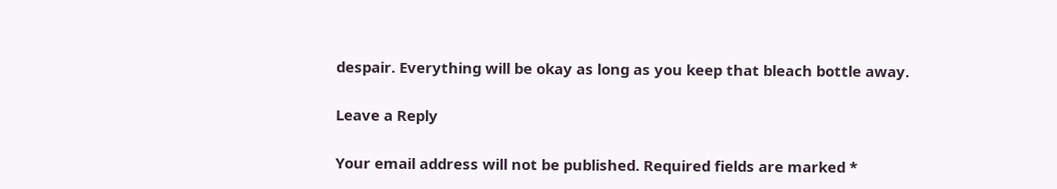despair. Everything will be okay as long as you keep that bleach bottle away.

Leave a Reply

Your email address will not be published. Required fields are marked *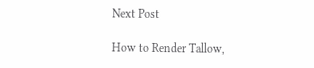Next Post

How to Render Tallow,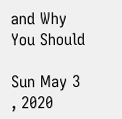and Why You Should

Sun May 3 , 2020